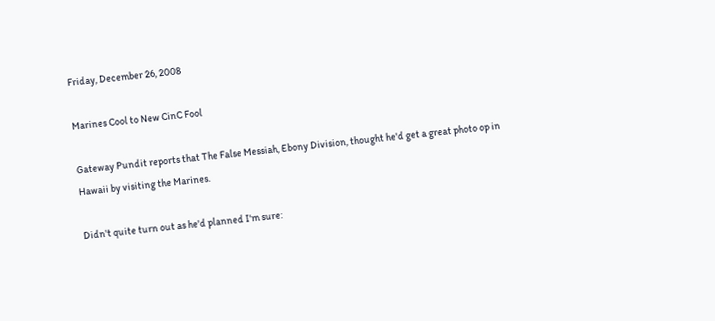Friday, December 26, 2008

Marines Cool to New CinC Fool

Gateway Pundit reports that The False Messiah, Ebony Division, thought he'd get a great photo op in Hawaii by visiting the Marines.

Didn't quite turn out as he'd planned I'm sure: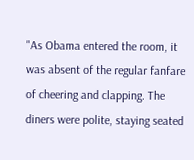"As Obama entered the room, it was absent of the regular fanfare of cheering and clapping. The diners were polite, staying seated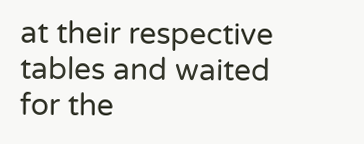at their respective tables and waited for the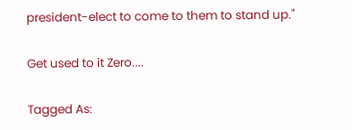president-elect to come to them to stand up."

Get used to it Zero....

Tagged As: